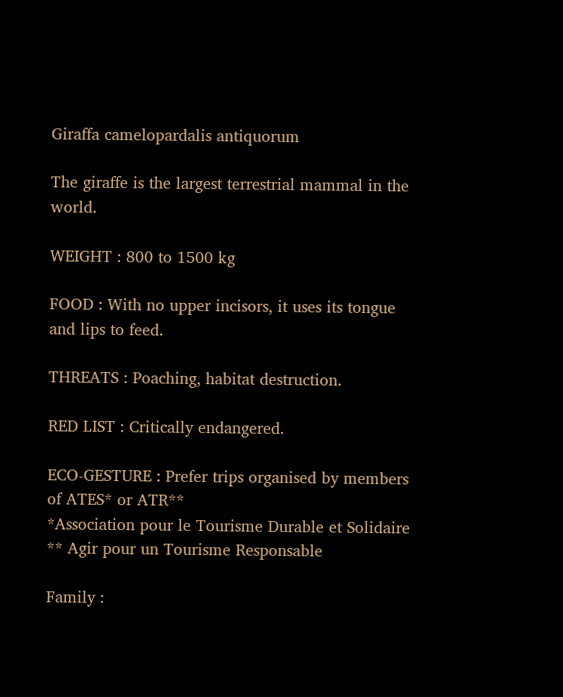Giraffa camelopardalis antiquorum

The giraffe is the largest terrestrial mammal in the world.

WEIGHT : 800 to 1500 kg

FOOD : With no upper incisors, it uses its tongue and lips to feed.

THREATS : Poaching, habitat destruction.

RED LIST : Critically endangered.

ECO-GESTURE : Prefer trips organised by members of ATES* or ATR**
*Association pour le Tourisme Durable et Solidaire
** Agir pour un Tourisme Responsable

Family :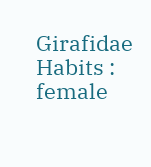Girafidae
Habits : female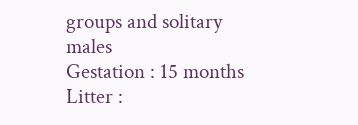groups and solitary males
Gestation : 15 months
Litter :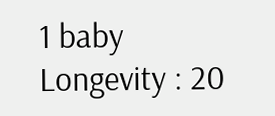1 baby
Longevity : 20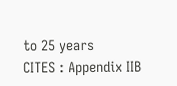to 25 years
CITES : Appendix IIB